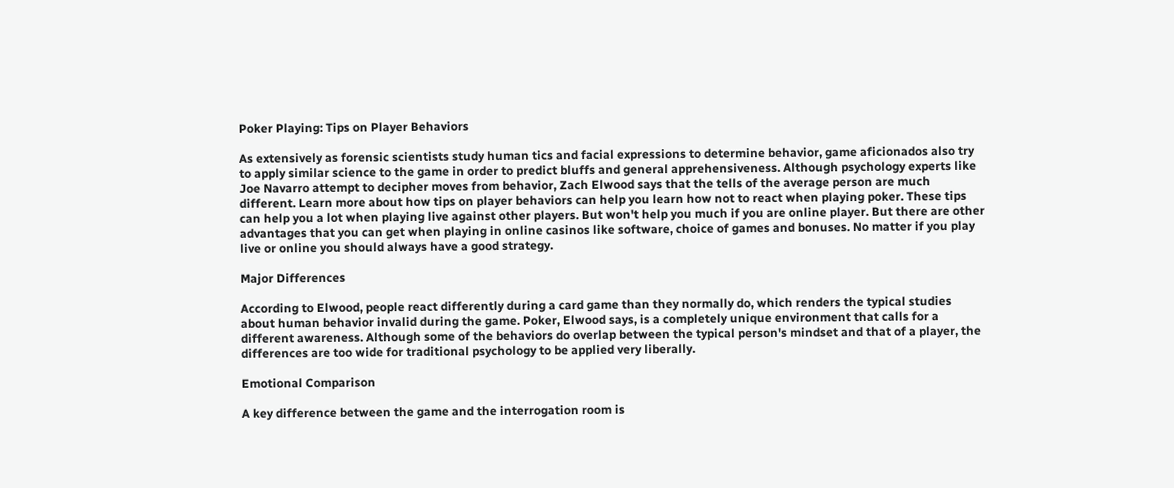Poker Playing: Tips on Player Behaviors

As extensively as forensic scientists study human tics and facial expressions to determine behavior, game aficionados also try to apply similar science to the game in order to predict bluffs and general apprehensiveness. Although psychology experts like Joe Navarro attempt to decipher moves from behavior, Zach Elwood says that the tells of the average person are much different. Learn more about how tips on player behaviors can help you learn how not to react when playing poker. These tips can help you a lot when playing live against other players. But won't help you much if you are online player. But there are other advantages that you can get when playing in online casinos like software, choice of games and bonuses. No matter if you play live or online you should always have a good strategy.

Major Differences

According to Elwood, people react differently during a card game than they normally do, which renders the typical studies about human behavior invalid during the game. Poker, Elwood says, is a completely unique environment that calls for a different awareness. Although some of the behaviors do overlap between the typical person's mindset and that of a player, the differences are too wide for traditional psychology to be applied very liberally.

Emotional Comparison

A key difference between the game and the interrogation room is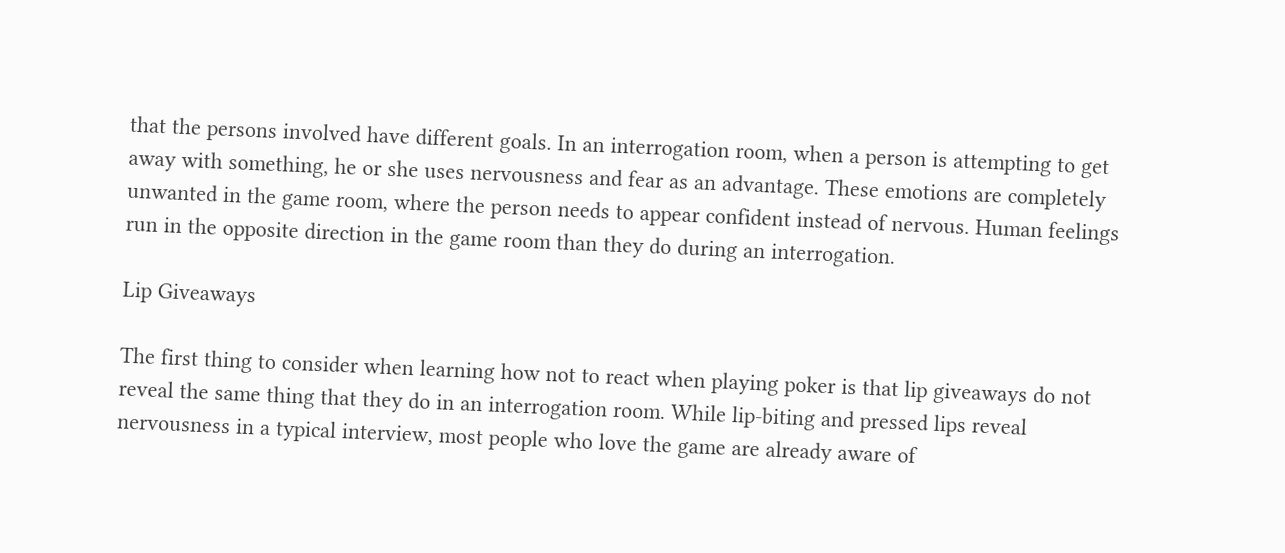that the persons involved have different goals. In an interrogation room, when a person is attempting to get away with something, he or she uses nervousness and fear as an advantage. These emotions are completely unwanted in the game room, where the person needs to appear confident instead of nervous. Human feelings run in the opposite direction in the game room than they do during an interrogation.

Lip Giveaways

The first thing to consider when learning how not to react when playing poker is that lip giveaways do not reveal the same thing that they do in an interrogation room. While lip-biting and pressed lips reveal nervousness in a typical interview, most people who love the game are already aware of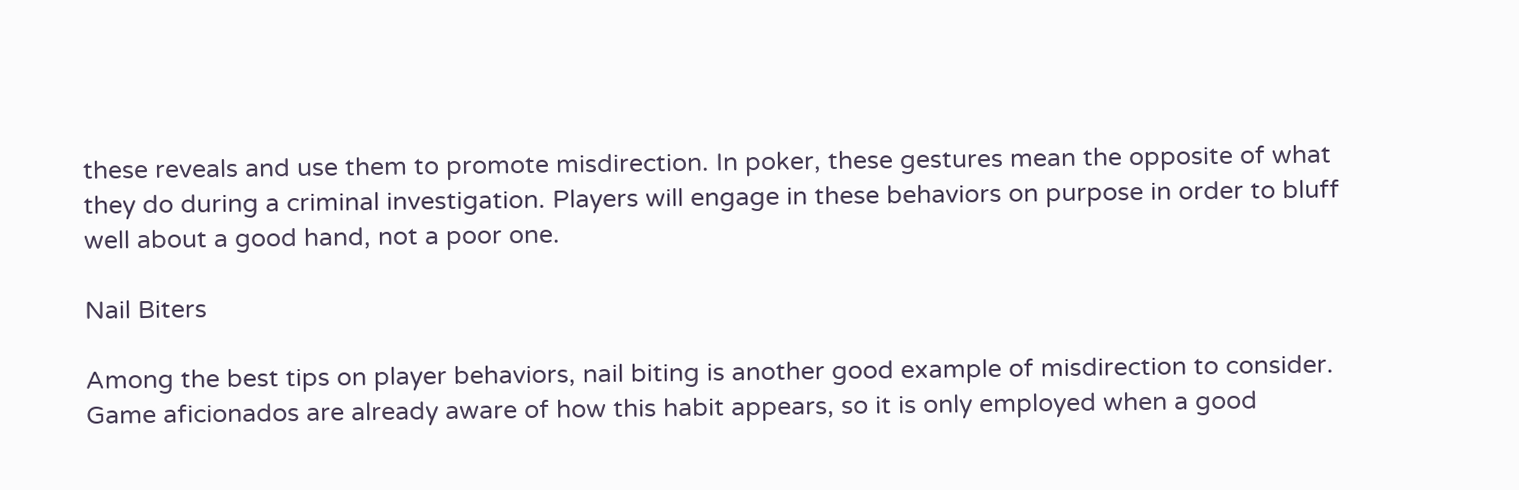these reveals and use them to promote misdirection. In poker, these gestures mean the opposite of what they do during a criminal investigation. Players will engage in these behaviors on purpose in order to bluff well about a good hand, not a poor one.

Nail Biters

Among the best tips on player behaviors, nail biting is another good example of misdirection to consider. Game aficionados are already aware of how this habit appears, so it is only employed when a good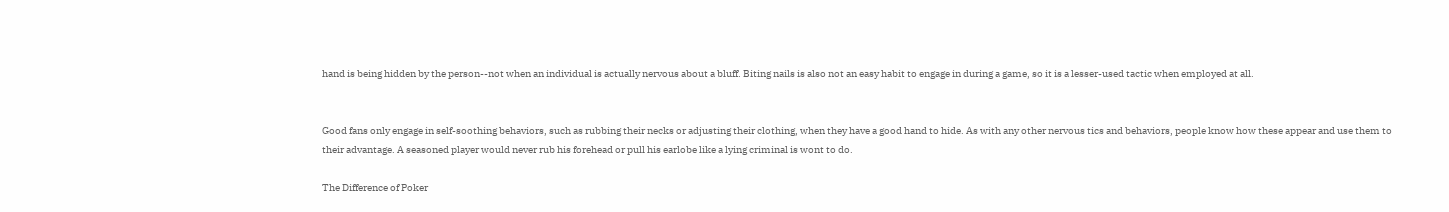hand is being hidden by the person--not when an individual is actually nervous about a bluff. Biting nails is also not an easy habit to engage in during a game, so it is a lesser-used tactic when employed at all.


Good fans only engage in self-soothing behaviors, such as rubbing their necks or adjusting their clothing, when they have a good hand to hide. As with any other nervous tics and behaviors, people know how these appear and use them to their advantage. A seasoned player would never rub his forehead or pull his earlobe like a lying criminal is wont to do.

The Difference of Poker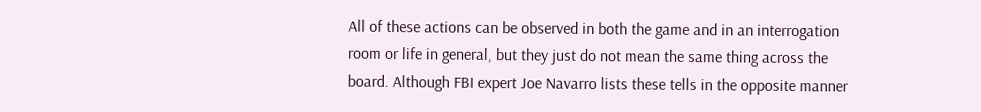All of these actions can be observed in both the game and in an interrogation room or life in general, but they just do not mean the same thing across the board. Although FBI expert Joe Navarro lists these tells in the opposite manner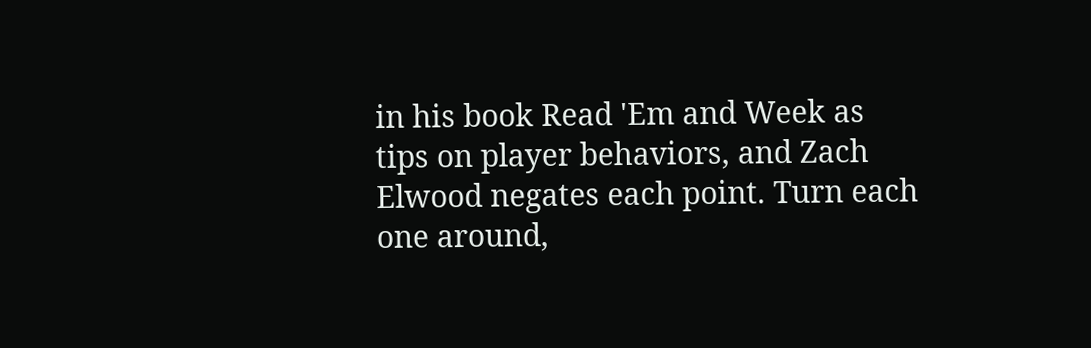in his book Read 'Em and Week as tips on player behaviors, and Zach Elwood negates each point. Turn each one around,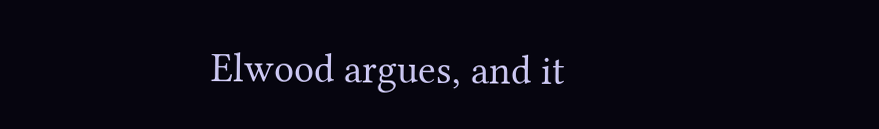Elwood argues, and it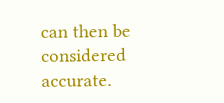can then be considered accurate.